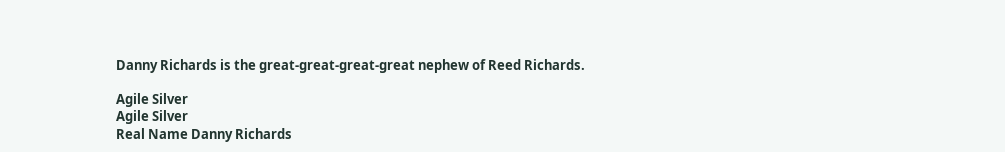Danny Richards is the great-great-great-great nephew of Reed Richards.

Agile Silver
Agile Silver
Real Name Danny Richards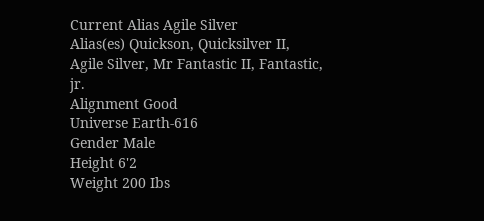Current Alias Agile Silver
Alias(es) Quickson, Quicksilver II, Agile Silver, Mr Fantastic II, Fantastic, jr.
Alignment Good
Universe Earth-616
Gender Male
Height 6'2
Weight 200 Ibs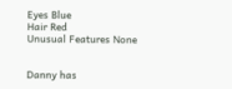Eyes Blue
Hair Red
Unusual Features None


Danny has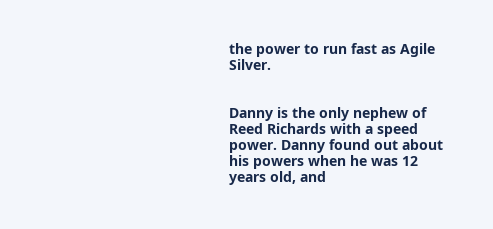the power to run fast as Agile Silver.


Danny is the only nephew of Reed Richards with a speed power. Danny found out about his powers when he was 12 years old, and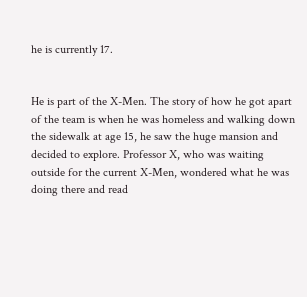he is currently 17.


He is part of the X-Men. The story of how he got apart of the team is when he was homeless and walking down the sidewalk at age 15, he saw the huge mansion and decided to explore. Professor X, who was waiting outside for the current X-Men, wondered what he was doing there and read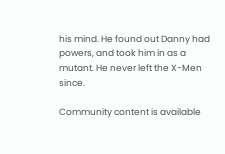his mind. He found out Danny had powers, and took him in as a mutant. He never left the X-Men since.

Community content is available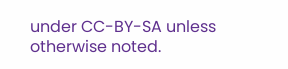under CC-BY-SA unless otherwise noted.